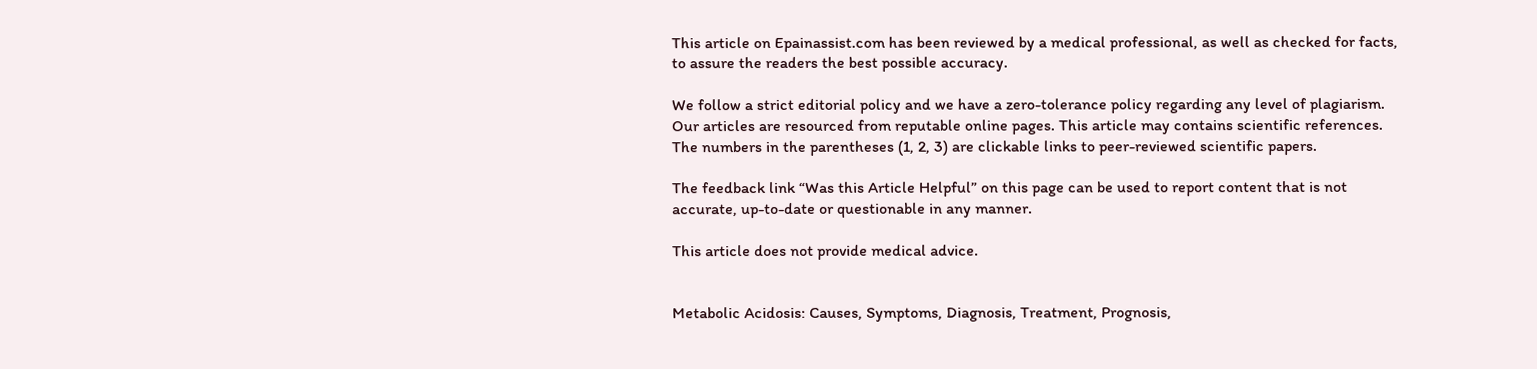This article on Epainassist.com has been reviewed by a medical professional, as well as checked for facts, to assure the readers the best possible accuracy.

We follow a strict editorial policy and we have a zero-tolerance policy regarding any level of plagiarism. Our articles are resourced from reputable online pages. This article may contains scientific references. The numbers in the parentheses (1, 2, 3) are clickable links to peer-reviewed scientific papers.

The feedback link “Was this Article Helpful” on this page can be used to report content that is not accurate, up-to-date or questionable in any manner.

This article does not provide medical advice.


Metabolic Acidosis: Causes, Symptoms, Diagnosis, Treatment, Prognosis,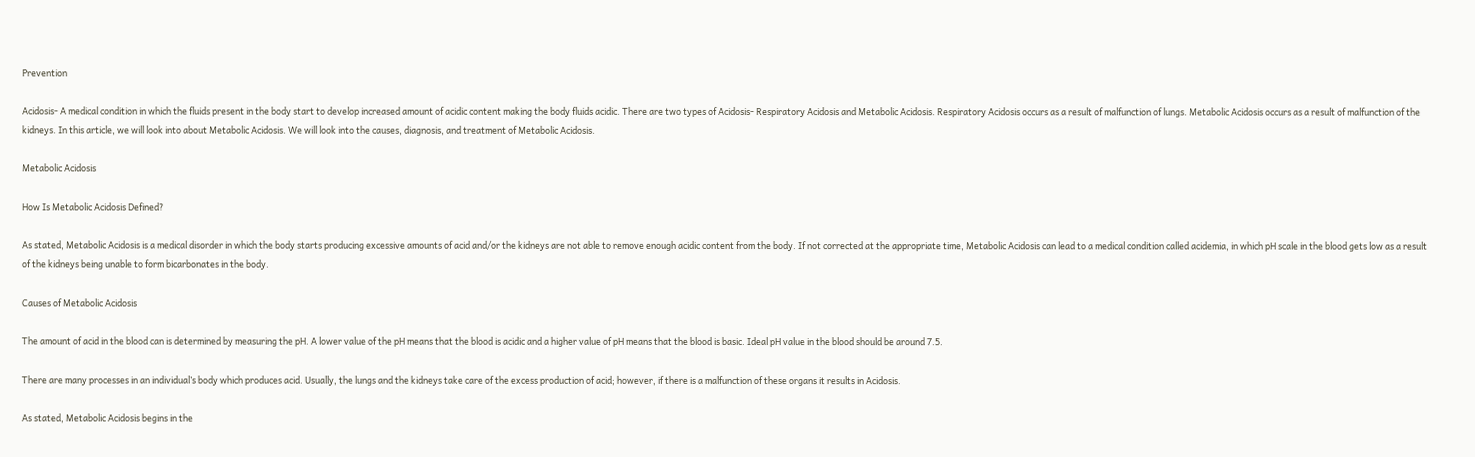Prevention

Acidosis- A medical condition in which the fluids present in the body start to develop increased amount of acidic content making the body fluids acidic. There are two types of Acidosis- Respiratory Acidosis and Metabolic Acidosis. Respiratory Acidosis occurs as a result of malfunction of lungs. Metabolic Acidosis occurs as a result of malfunction of the kidneys. In this article, we will look into about Metabolic Acidosis. We will look into the causes, diagnosis, and treatment of Metabolic Acidosis.

Metabolic Acidosis

How Is Metabolic Acidosis Defined?

As stated, Metabolic Acidosis is a medical disorder in which the body starts producing excessive amounts of acid and/or the kidneys are not able to remove enough acidic content from the body. If not corrected at the appropriate time, Metabolic Acidosis can lead to a medical condition called acidemia, in which pH scale in the blood gets low as a result of the kidneys being unable to form bicarbonates in the body.

Causes of Metabolic Acidosis

The amount of acid in the blood can is determined by measuring the pH. A lower value of the pH means that the blood is acidic and a higher value of pH means that the blood is basic. Ideal pH value in the blood should be around 7.5.

There are many processes in an individual’s body which produces acid. Usually, the lungs and the kidneys take care of the excess production of acid; however, if there is a malfunction of these organs it results in Acidosis.

As stated, Metabolic Acidosis begins in the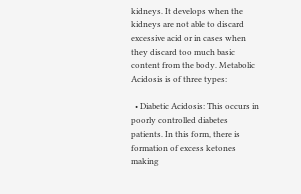kidneys. It develops when the kidneys are not able to discard excessive acid or in cases when they discard too much basic content from the body. Metabolic Acidosis is of three types:

  • Diabetic Acidosis: This occurs in poorly controlled diabetes patients. In this form, there is formation of excess ketones making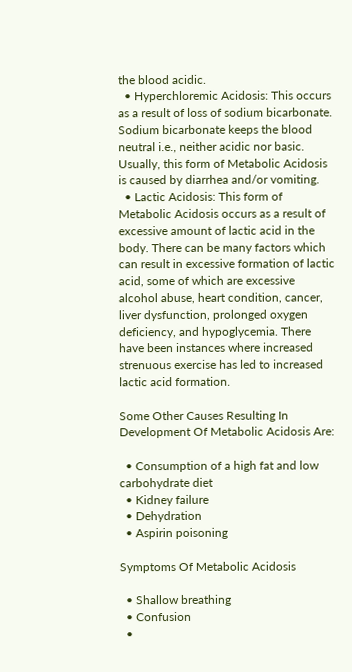the blood acidic.
  • Hyperchloremic Acidosis: This occurs as a result of loss of sodium bicarbonate. Sodium bicarbonate keeps the blood neutral i.e., neither acidic nor basic. Usually, this form of Metabolic Acidosis is caused by diarrhea and/or vomiting.
  • Lactic Acidosis: This form of Metabolic Acidosis occurs as a result of excessive amount of lactic acid in the body. There can be many factors which can result in excessive formation of lactic acid, some of which are excessive alcohol abuse, heart condition, cancer, liver dysfunction, prolonged oxygen deficiency, and hypoglycemia. There have been instances where increased strenuous exercise has led to increased lactic acid formation.

Some Other Causes Resulting In Development Of Metabolic Acidosis Are:

  • Consumption of a high fat and low carbohydrate diet
  • Kidney failure
  • Dehydration
  • Aspirin poisoning

Symptoms Of Metabolic Acidosis

  • Shallow breathing
  • Confusion
  •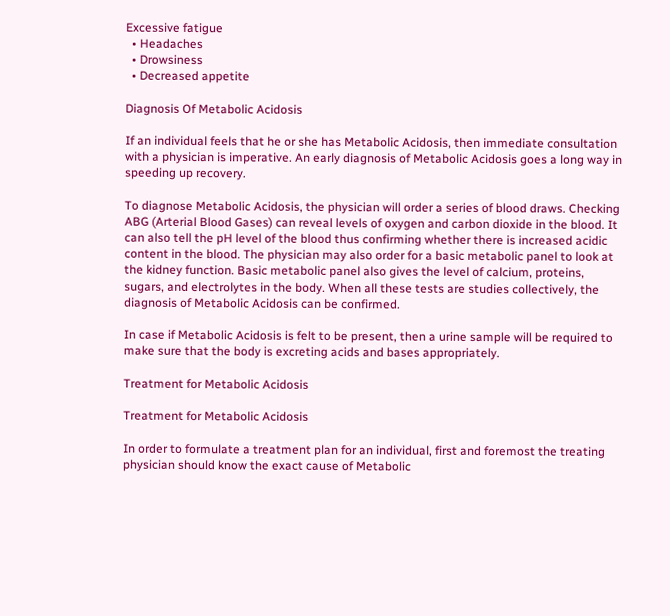Excessive fatigue
  • Headaches
  • Drowsiness
  • Decreased appetite

Diagnosis Of Metabolic Acidosis

If an individual feels that he or she has Metabolic Acidosis, then immediate consultation with a physician is imperative. An early diagnosis of Metabolic Acidosis goes a long way in speeding up recovery.

To diagnose Metabolic Acidosis, the physician will order a series of blood draws. Checking ABG (Arterial Blood Gases) can reveal levels of oxygen and carbon dioxide in the blood. It can also tell the pH level of the blood thus confirming whether there is increased acidic content in the blood. The physician may also order for a basic metabolic panel to look at the kidney function. Basic metabolic panel also gives the level of calcium, proteins, sugars, and electrolytes in the body. When all these tests are studies collectively, the diagnosis of Metabolic Acidosis can be confirmed.

In case if Metabolic Acidosis is felt to be present, then a urine sample will be required to make sure that the body is excreting acids and bases appropriately.

Treatment for Metabolic Acidosis

Treatment for Metabolic Acidosis

In order to formulate a treatment plan for an individual, first and foremost the treating physician should know the exact cause of Metabolic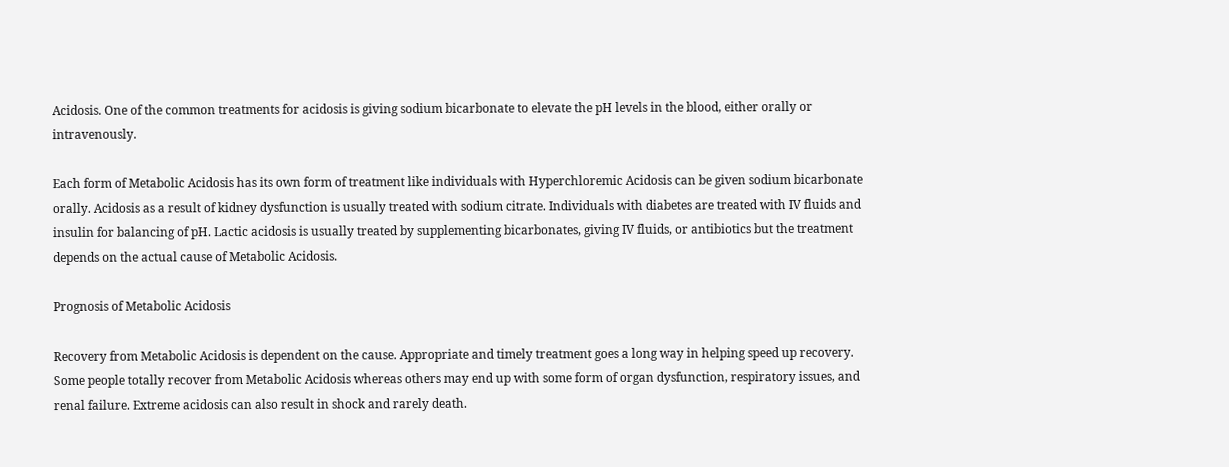Acidosis. One of the common treatments for acidosis is giving sodium bicarbonate to elevate the pH levels in the blood, either orally or intravenously.

Each form of Metabolic Acidosis has its own form of treatment like individuals with Hyperchloremic Acidosis can be given sodium bicarbonate orally. Acidosis as a result of kidney dysfunction is usually treated with sodium citrate. Individuals with diabetes are treated with IV fluids and insulin for balancing of pH. Lactic acidosis is usually treated by supplementing bicarbonates, giving IV fluids, or antibiotics but the treatment depends on the actual cause of Metabolic Acidosis.

Prognosis of Metabolic Acidosis

Recovery from Metabolic Acidosis is dependent on the cause. Appropriate and timely treatment goes a long way in helping speed up recovery. Some people totally recover from Metabolic Acidosis whereas others may end up with some form of organ dysfunction, respiratory issues, and renal failure. Extreme acidosis can also result in shock and rarely death.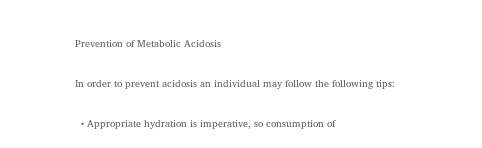Prevention of Metabolic Acidosis

In order to prevent acidosis an individual may follow the following tips:

  • Appropriate hydration is imperative, so consumption of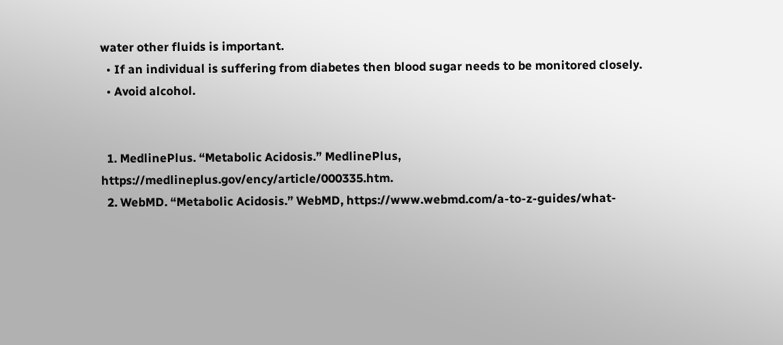water other fluids is important.
  • If an individual is suffering from diabetes then blood sugar needs to be monitored closely.
  • Avoid alcohol.


  1. MedlinePlus. “Metabolic Acidosis.” MedlinePlus, https://medlineplus.gov/ency/article/000335.htm.
  2. WebMD. “Metabolic Acidosis.” WebMD, https://www.webmd.com/a-to-z-guides/what-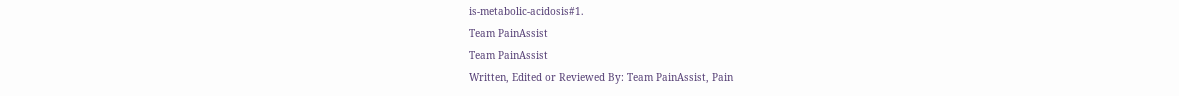is-metabolic-acidosis#1.
Team PainAssist
Team PainAssist
Written, Edited or Reviewed By: Team PainAssist, Pain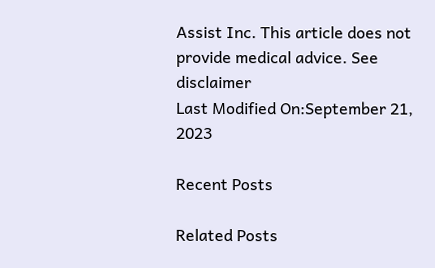Assist Inc. This article does not provide medical advice. See disclaimer
Last Modified On:September 21, 2023

Recent Posts

Related Posts